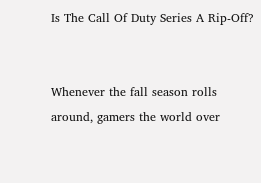Is The Call Of Duty Series A Rip-Off?


Whenever the fall season rolls around, gamers the world over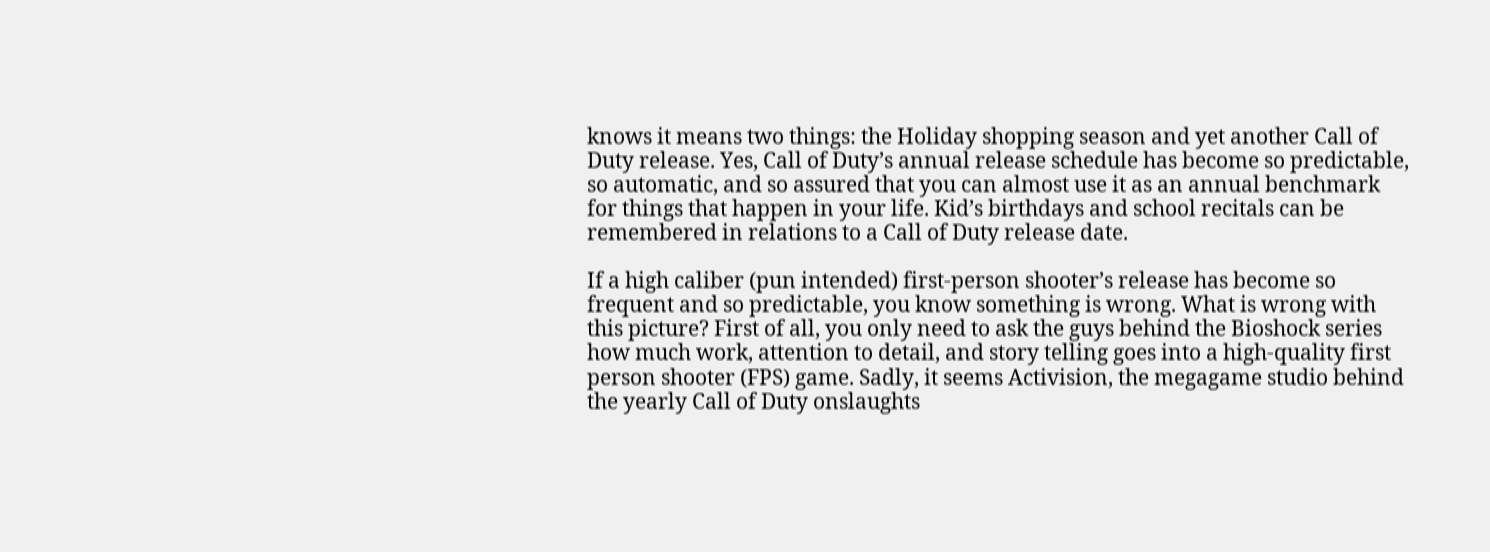knows it means two things: the Holiday shopping season and yet another Call of Duty release. Yes, Call of Duty’s annual release schedule has become so predictable, so automatic, and so assured that you can almost use it as an annual benchmark for things that happen in your life. Kid’s birthdays and school recitals can be remembered in relations to a Call of Duty release date.

If a high caliber (pun intended) first-person shooter’s release has become so frequent and so predictable, you know something is wrong. What is wrong with this picture? First of all, you only need to ask the guys behind the Bioshock series how much work, attention to detail, and story telling goes into a high-quality first person shooter (FPS) game. Sadly, it seems Activision, the megagame studio behind the yearly Call of Duty onslaughts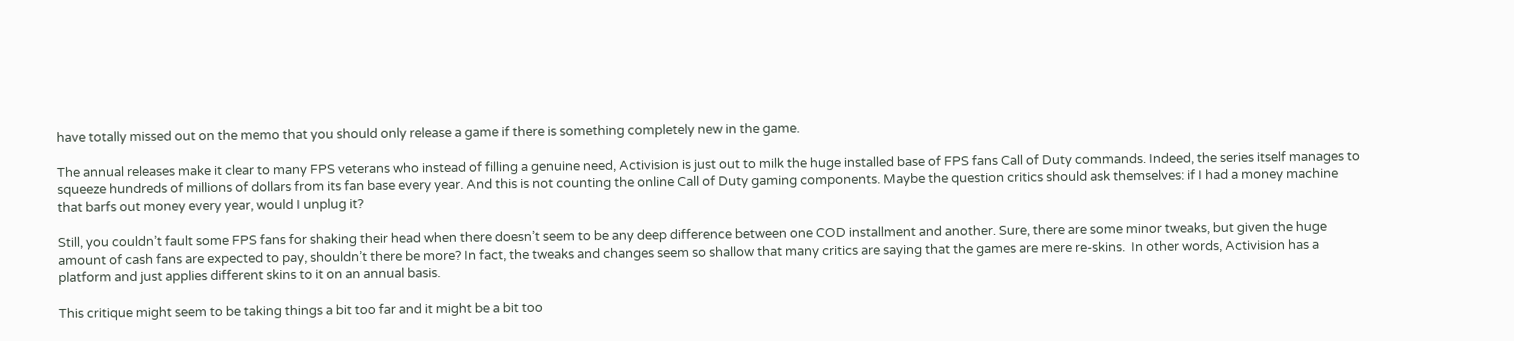have totally missed out on the memo that you should only release a game if there is something completely new in the game.

The annual releases make it clear to many FPS veterans who instead of filling a genuine need, Activision is just out to milk the huge installed base of FPS fans Call of Duty commands. Indeed, the series itself manages to squeeze hundreds of millions of dollars from its fan base every year. And this is not counting the online Call of Duty gaming components. Maybe the question critics should ask themselves: if I had a money machine that barfs out money every year, would I unplug it?

Still, you couldn’t fault some FPS fans for shaking their head when there doesn’t seem to be any deep difference between one COD installment and another. Sure, there are some minor tweaks, but given the huge amount of cash fans are expected to pay, shouldn’t there be more? In fact, the tweaks and changes seem so shallow that many critics are saying that the games are mere re-skins.  In other words, Activision has a platform and just applies different skins to it on an annual basis.

This critique might seem to be taking things a bit too far and it might be a bit too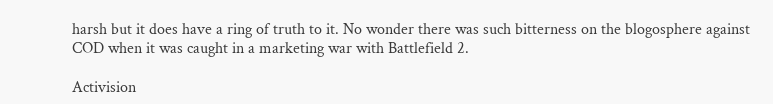harsh but it does have a ring of truth to it. No wonder there was such bitterness on the blogosphere against COD when it was caught in a marketing war with Battlefield 2.

Activision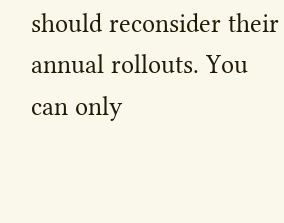should reconsider their annual rollouts. You can only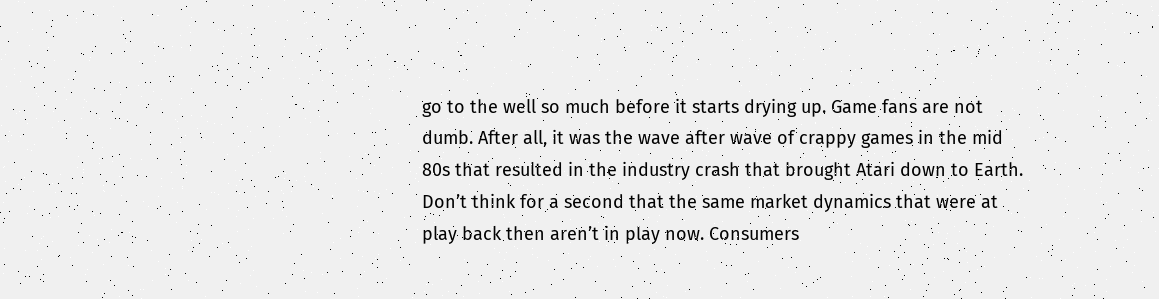go to the well so much before it starts drying up. Game fans are not dumb. After all, it was the wave after wave of crappy games in the mid 80s that resulted in the industry crash that brought Atari down to Earth. Don’t think for a second that the same market dynamics that were at play back then aren’t in play now. Consumers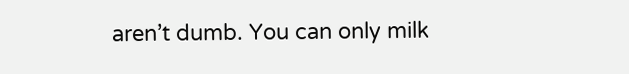aren’t dumb. You can only milk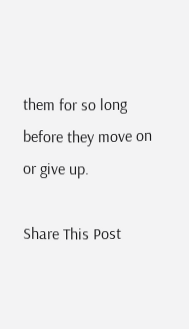them for so long before they move on or give up.

Share This Post